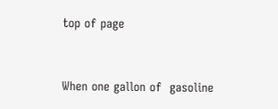top of page


When one gallon of  gasoline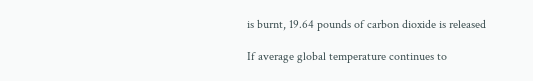is burnt, 19.64 pounds of carbon dioxide is released

If average global temperature continues to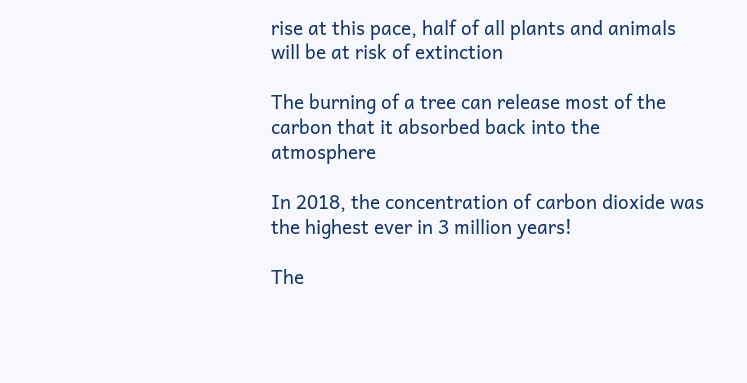rise at this pace, half of all plants and animals will be at risk of extinction

The burning of a tree can release most of the carbon that it absorbed back into the atmosphere

In 2018, the concentration of carbon dioxide was the highest ever in 3 million years!

The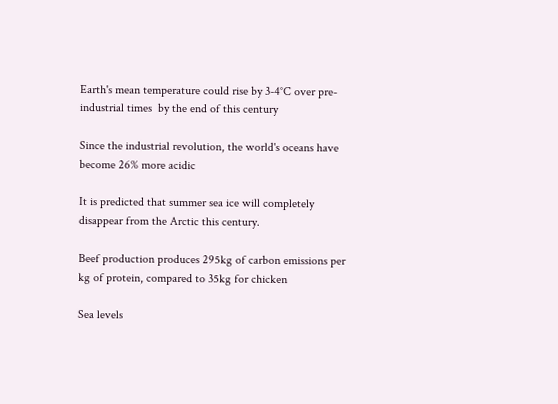Earth's mean temperature could rise by 3-4°C over pre-industrial times  by the end of this century

Since the industrial revolution, the world's oceans have become 26% more acidic

It is predicted that summer sea ice will completely disappear from the Arctic this century.

Beef production produces 295kg of carbon emissions per kg of protein, compared to 35kg for chicken

Sea levels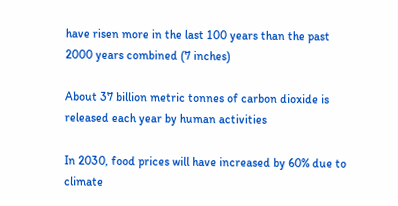have risen more in the last 100 years than the past 2000 years combined (7 inches)

About 37 billion metric tonnes of carbon dioxide is released each year by human activities

In 2030, food prices will have increased by 60% due to climate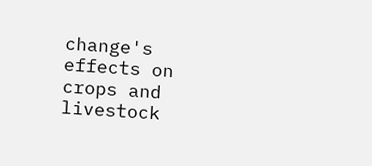change's effects on crops and livestock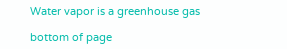Water vapor is a greenhouse gas

bottom of page